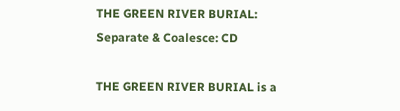THE GREEN RIVER BURIAL: Separate & Coalesce: CD

THE GREEN RIVER BURIAL is a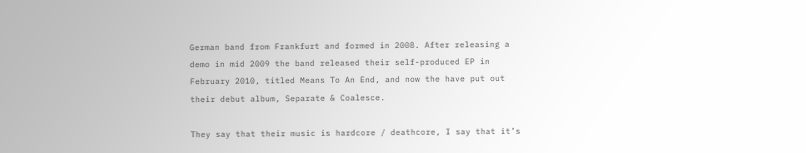German band from Frankfurt and formed in 2008. After releasing a demo in mid 2009 the band released their self-produced EP in February 2010, titled Means To An End, and now the have put out their debut album, Separate & Coalesce.

They say that their music is hardcore / deathcore, I say that it’s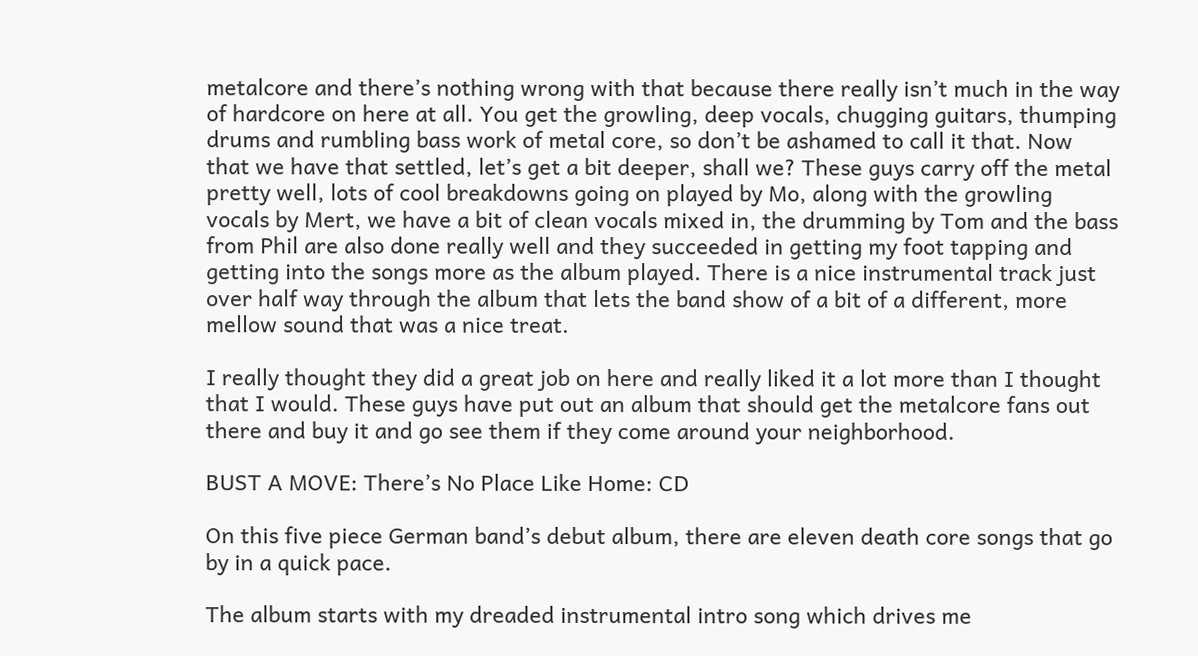metalcore and there’s nothing wrong with that because there really isn’t much in the way of hardcore on here at all. You get the growling, deep vocals, chugging guitars, thumping drums and rumbling bass work of metal core, so don’t be ashamed to call it that. Now that we have that settled, let’s get a bit deeper, shall we? These guys carry off the metal pretty well, lots of cool breakdowns going on played by Mo, along with the growling vocals by Mert, we have a bit of clean vocals mixed in, the drumming by Tom and the bass from Phil are also done really well and they succeeded in getting my foot tapping and getting into the songs more as the album played. There is a nice instrumental track just over half way through the album that lets the band show of a bit of a different, more mellow sound that was a nice treat.

I really thought they did a great job on here and really liked it a lot more than I thought that I would. These guys have put out an album that should get the metalcore fans out there and buy it and go see them if they come around your neighborhood.

BUST A MOVE: There’s No Place Like Home: CD

On this five piece German band’s debut album, there are eleven death core songs that go by in a quick pace.

The album starts with my dreaded instrumental intro song which drives me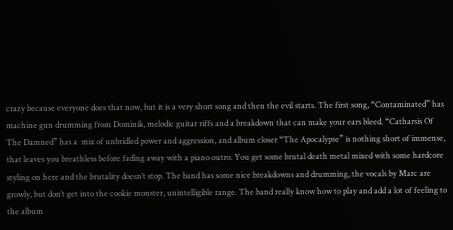crazy because everyone does that now, but it is a very short song and then the evil starts. The first song, “Contaminated” has machine gun drumming from Dominik, melodic guitar riffs and a breakdown that can make your ears bleed. “Catharsis Of The Damned” has a  mix of unbridled power and aggression, and album closer “The Apocalypse” is nothing short of immense, that leaves you breathless before fading away with a piano outro. You get some brutal death metal mixed with some hardcore styling on here and the brutality doesn’t stop. The band has some nice breakdowns and drumming, the vocals by Marc are growly, but don’t get into the cookie monster, unintelligible range. The band really know how to play and add a lot of feeling to the album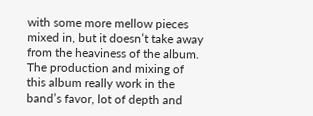with some more mellow pieces mixed in, but it doesn’t take away from the heaviness of the album. The production and mixing of this album really work in the band’s favor, lot of depth and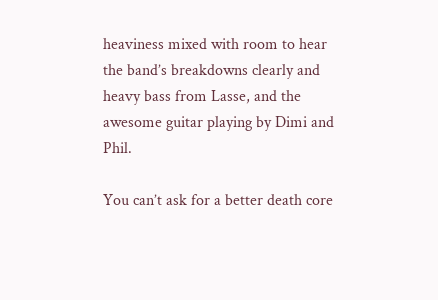heaviness mixed with room to hear the band’s breakdowns clearly and heavy bass from Lasse, and the awesome guitar playing by Dimi and Phil.

You can’t ask for a better death core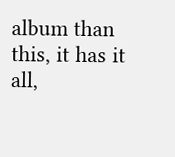album than this, it has it all,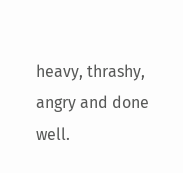heavy, thrashy, angry and done well.